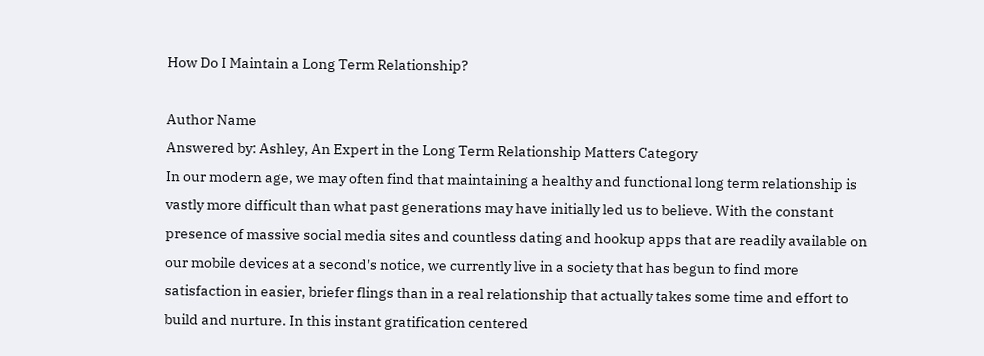How Do I Maintain a Long Term Relationship?

Author Name
Answered by: Ashley, An Expert in the Long Term Relationship Matters Category
In our modern age, we may often find that maintaining a healthy and functional long term relationship is vastly more difficult than what past generations may have initially led us to believe. With the constant presence of massive social media sites and countless dating and hookup apps that are readily available on our mobile devices at a second's notice, we currently live in a society that has begun to find more satisfaction in easier, briefer flings than in a real relationship that actually takes some time and effort to build and nurture. In this instant gratification centered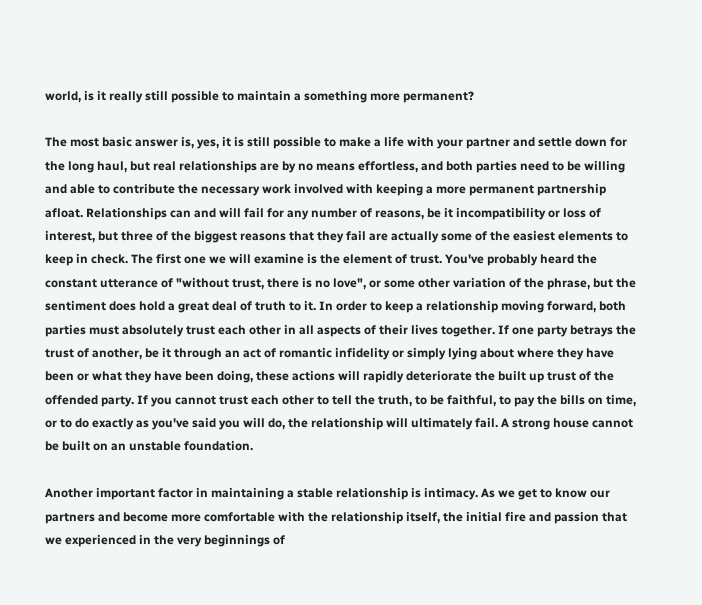world, is it really still possible to maintain a something more permanent?

The most basic answer is, yes, it is still possible to make a life with your partner and settle down for the long haul, but real relationships are by no means effortless, and both parties need to be willing and able to contribute the necessary work involved with keeping a more permanent partnership afloat. Relationships can and will fail for any number of reasons, be it incompatibility or loss of interest, but three of the biggest reasons that they fail are actually some of the easiest elements to keep in check. The first one we will examine is the element of trust. You've probably heard the constant utterance of "without trust, there is no love", or some other variation of the phrase, but the sentiment does hold a great deal of truth to it. In order to keep a relationship moving forward, both parties must absolutely trust each other in all aspects of their lives together. If one party betrays the trust of another, be it through an act of romantic infidelity or simply lying about where they have been or what they have been doing, these actions will rapidly deteriorate the built up trust of the offended party. If you cannot trust each other to tell the truth, to be faithful, to pay the bills on time, or to do exactly as you've said you will do, the relationship will ultimately fail. A strong house cannot be built on an unstable foundation.

Another important factor in maintaining a stable relationship is intimacy. As we get to know our partners and become more comfortable with the relationship itself, the initial fire and passion that we experienced in the very beginnings of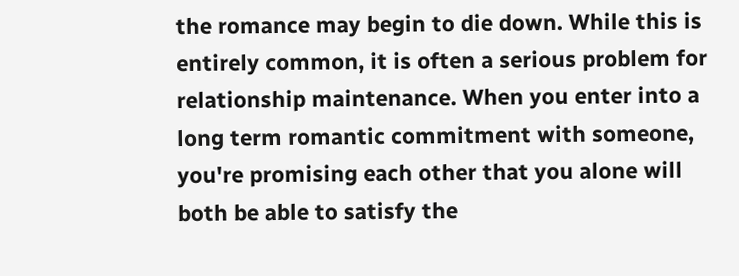the romance may begin to die down. While this is entirely common, it is often a serious problem for relationship maintenance. When you enter into a long term romantic commitment with someone, you're promising each other that you alone will both be able to satisfy the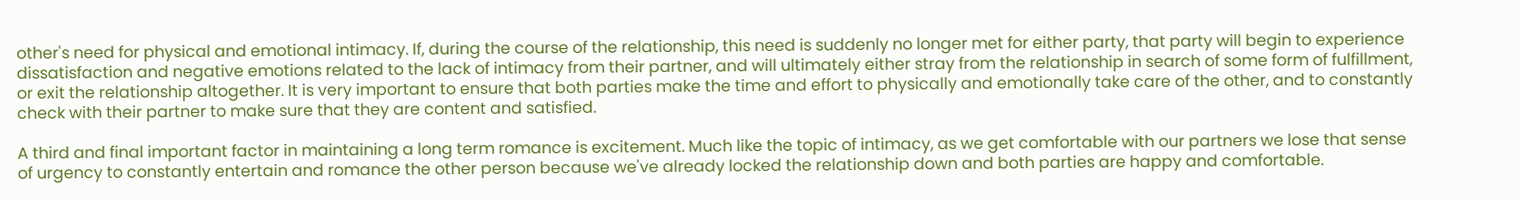other's need for physical and emotional intimacy. If, during the course of the relationship, this need is suddenly no longer met for either party, that party will begin to experience dissatisfaction and negative emotions related to the lack of intimacy from their partner, and will ultimately either stray from the relationship in search of some form of fulfillment, or exit the relationship altogether. It is very important to ensure that both parties make the time and effort to physically and emotionally take care of the other, and to constantly check with their partner to make sure that they are content and satisfied.

A third and final important factor in maintaining a long term romance is excitement. Much like the topic of intimacy, as we get comfortable with our partners we lose that sense of urgency to constantly entertain and romance the other person because we've already locked the relationship down and both parties are happy and comfortable.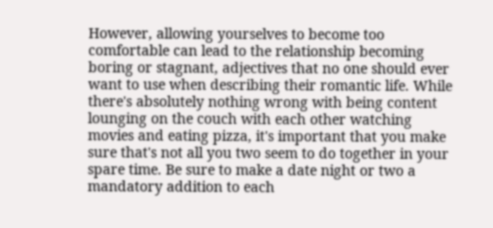However, allowing yourselves to become too comfortable can lead to the relationship becoming boring or stagnant, adjectives that no one should ever want to use when describing their romantic life. While there's absolutely nothing wrong with being content lounging on the couch with each other watching movies and eating pizza, it's important that you make sure that's not all you two seem to do together in your spare time. Be sure to make a date night or two a mandatory addition to each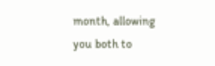month, allowing you both to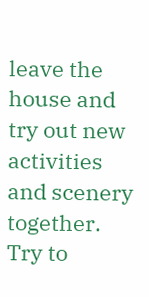leave the house and try out new activities and scenery together. Try to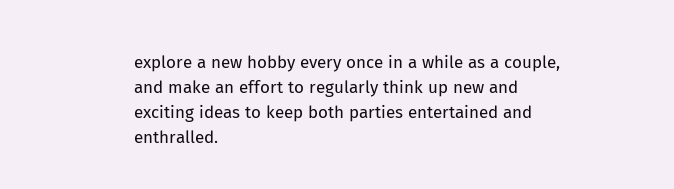explore a new hobby every once in a while as a couple, and make an effort to regularly think up new and exciting ideas to keep both parties entertained and enthralled.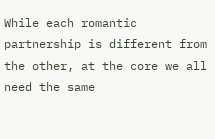While each romantic partnership is different from the other, at the core we all need the same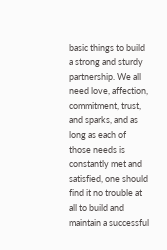basic things to build a strong and sturdy partnership. We all need love, affection, commitment, trust, and sparks, and as long as each of those needs is constantly met and satisfied, one should find it no trouble at all to build and maintain a successful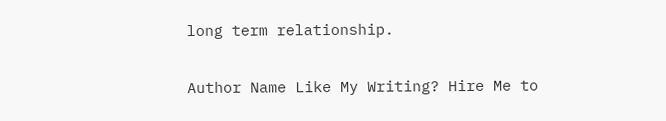long term relationship.

Author Name Like My Writing? Hire Me to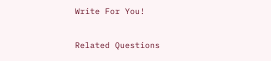Write For You!

Related Questions